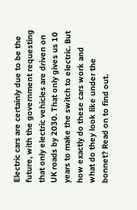Electric cars are certainly due to be the future, with the government requesting that only electric vehicles are driven on UK roads by 2030. That only gives us 10 years to make the switch to electric. But how exactly do these cars work and what do they look like under the bonnet? Read on to find out.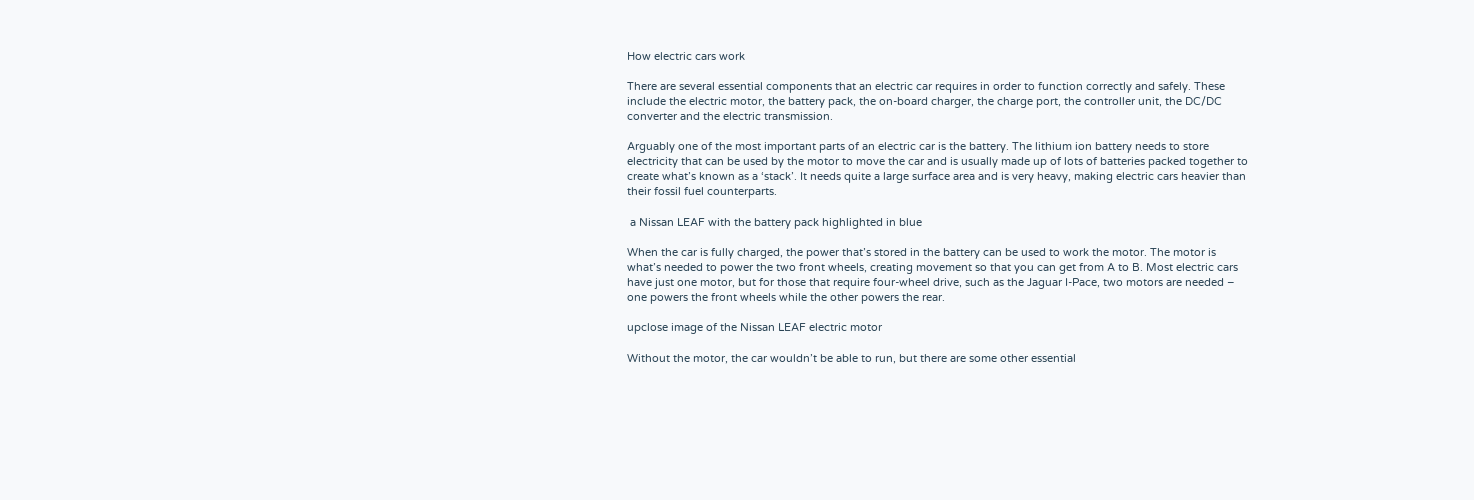How electric cars work

There are several essential components that an electric car requires in order to function correctly and safely. These include the electric motor, the battery pack, the on-board charger, the charge port, the controller unit, the DC/DC converter and the electric transmission.

Arguably one of the most important parts of an electric car is the battery. The lithium ion battery needs to store electricity that can be used by the motor to move the car and is usually made up of lots of batteries packed together to create what’s known as a ‘stack’. It needs quite a large surface area and is very heavy, making electric cars heavier than their fossil fuel counterparts.

 a Nissan LEAF with the battery pack highlighted in blue

When the car is fully charged, the power that’s stored in the battery can be used to work the motor. The motor is what’s needed to power the two front wheels, creating movement so that you can get from A to B. Most electric cars have just one motor, but for those that require four-wheel drive, such as the Jaguar I-Pace, two motors are needed – one powers the front wheels while the other powers the rear.

upclose image of the Nissan LEAF electric motor

Without the motor, the car wouldn’t be able to run, but there are some other essential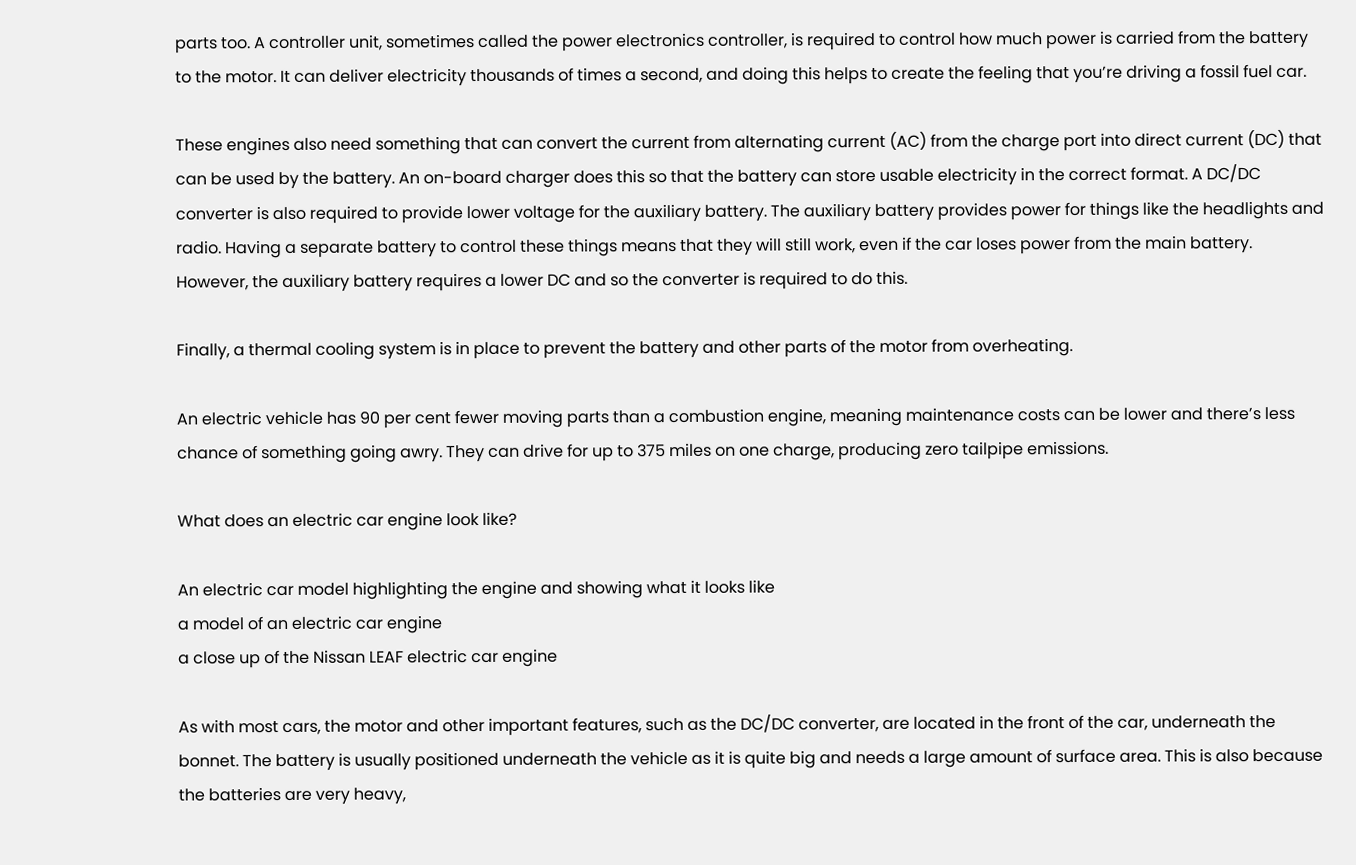parts too. A controller unit, sometimes called the power electronics controller, is required to control how much power is carried from the battery to the motor. It can deliver electricity thousands of times a second, and doing this helps to create the feeling that you’re driving a fossil fuel car.

These engines also need something that can convert the current from alternating current (AC) from the charge port into direct current (DC) that can be used by the battery. An on-board charger does this so that the battery can store usable electricity in the correct format. A DC/DC converter is also required to provide lower voltage for the auxiliary battery. The auxiliary battery provides power for things like the headlights and radio. Having a separate battery to control these things means that they will still work, even if the car loses power from the main battery. However, the auxiliary battery requires a lower DC and so the converter is required to do this.

Finally, a thermal cooling system is in place to prevent the battery and other parts of the motor from overheating.

An electric vehicle has 90 per cent fewer moving parts than a combustion engine, meaning maintenance costs can be lower and there’s less chance of something going awry. They can drive for up to 375 miles on one charge, producing zero tailpipe emissions.

What does an electric car engine look like?

An electric car model highlighting the engine and showing what it looks like
a model of an electric car engine
a close up of the Nissan LEAF electric car engine

As with most cars, the motor and other important features, such as the DC/DC converter, are located in the front of the car, underneath the bonnet. The battery is usually positioned underneath the vehicle as it is quite big and needs a large amount of surface area. This is also because the batteries are very heavy,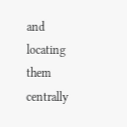and locating them centrally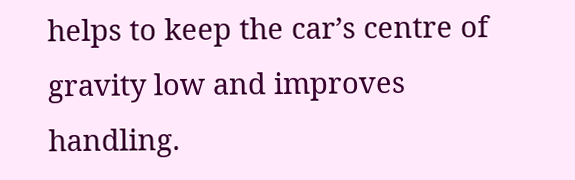helps to keep the car’s centre of gravity low and improves handling.